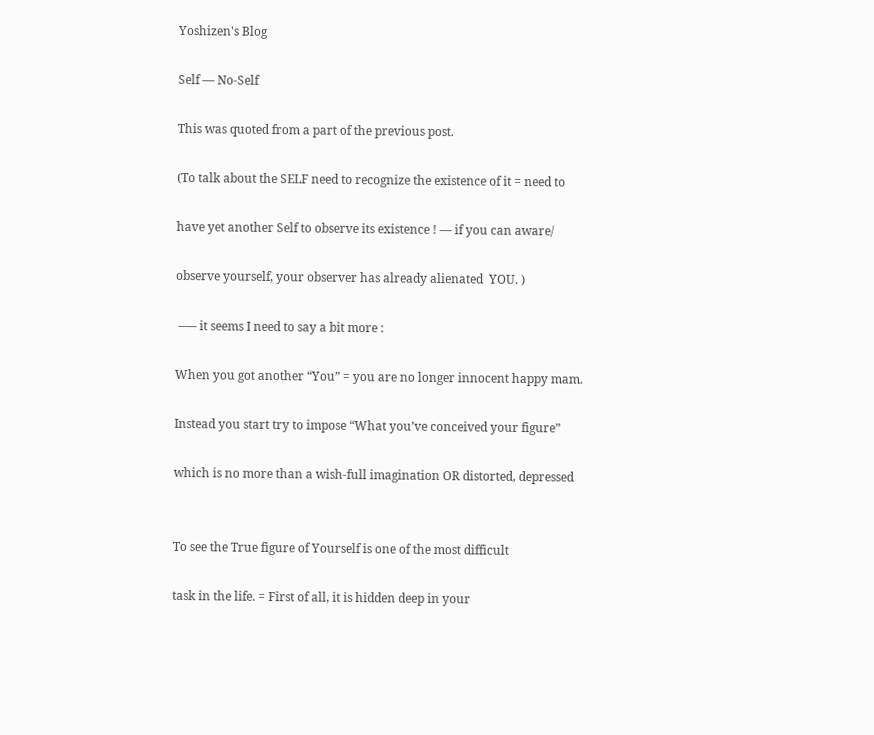Yoshizen's Blog

Self — No-Self

This was quoted from a part of the previous post.

(To talk about the SELF need to recognize the existence of it = need to

have yet another Self to observe its existence ! — if you can aware/

observe yourself, your observer has already alienated  YOU. )

 —– it seems I need to say a bit more :

When you got another “You” = you are no longer innocent happy mam.

Instead you start try to impose “What you’ve conceived your figure”

which is no more than a wish-full imagination OR distorted, depressed


To see the True figure of Yourself is one of the most difficult

task in the life. = First of all, it is hidden deep in your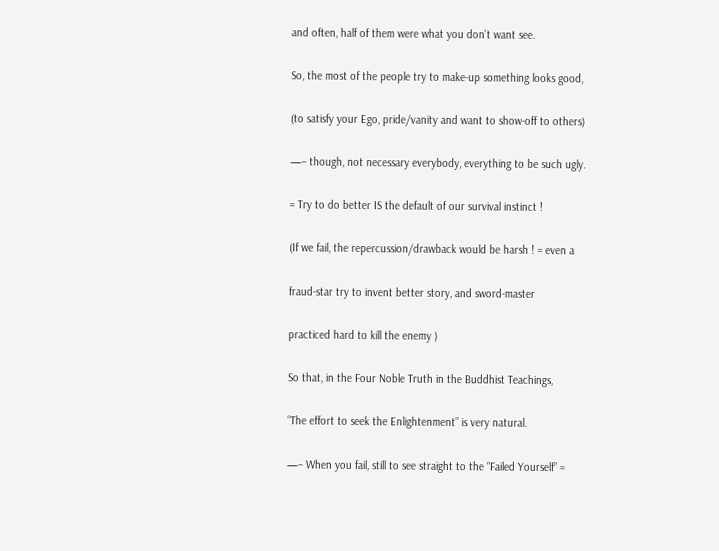and often, half of them were what you don’t want see.

So, the most of the people try to make-up something looks good,

(to satisfy your Ego, pride/vanity and want to show-off to others)

—– though, not necessary everybody, everything to be such ugly.

= Try to do better IS the default of our survival instinct !

(If we fail, the repercussion/drawback would be harsh ! = even a

fraud-star try to invent better story, and sword-master

practiced hard to kill the enemy )

So that, in the Four Noble Truth in the Buddhist Teachings,

“The effort to seek the Enlightenment” is very natural.

—– When you fail, still to see straight to the “Failed Yourself” =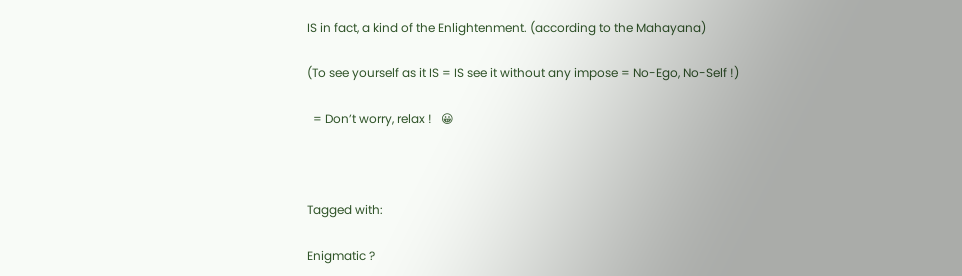IS in fact, a kind of the Enlightenment. (according to the Mahayana)

(To see yourself as it IS = IS see it without any impose = No-Ego, No-Self !)

  = Don’t worry, relax !   😀



Tagged with:

Enigmatic ?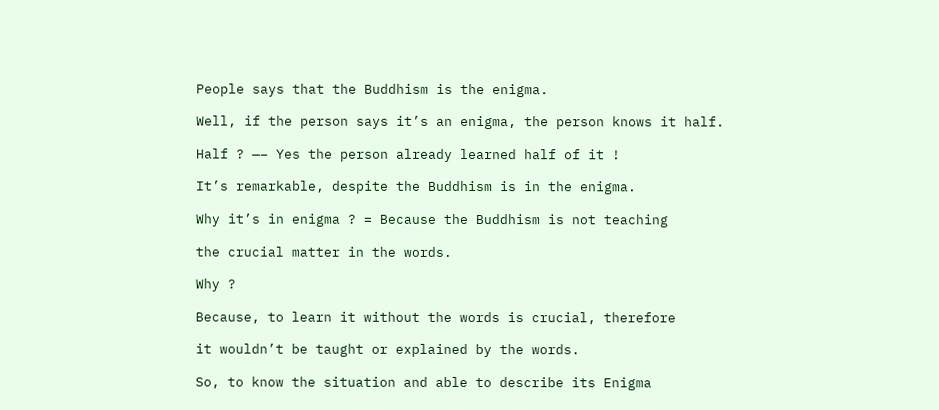People says that the Buddhism is the enigma.

Well, if the person says it’s an enigma, the person knows it half.

Half ? —– Yes the person already learned half of it !

It’s remarkable, despite the Buddhism is in the enigma.

Why it’s in enigma ? = Because the Buddhism is not teaching

the crucial matter in the words.

Why ?

Because, to learn it without the words is crucial, therefore

it wouldn’t be taught or explained by the words.

So, to know the situation and able to describe its Enigma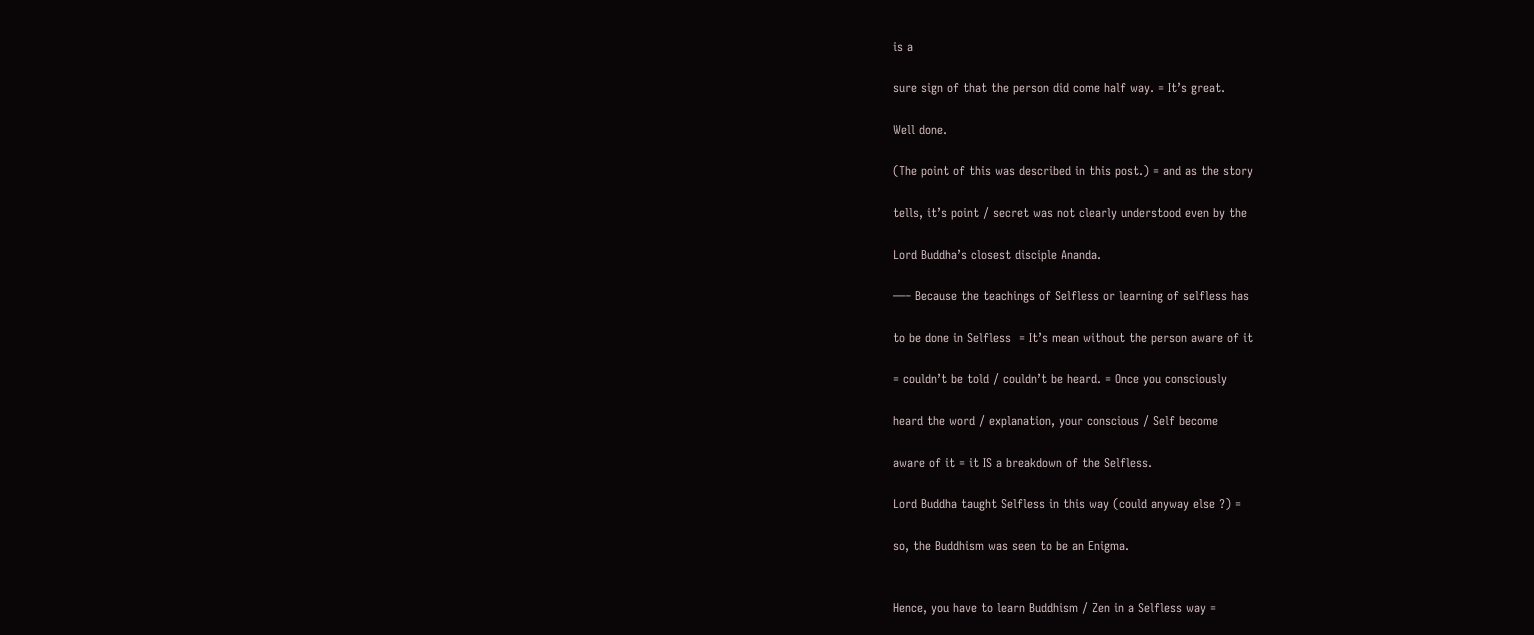is a

sure sign of that the person did come half way. = It’s great.

Well done.

(The point of this was described in this post.) = and as the story

tells, it’s point / secret was not clearly understood even by the

Lord Buddha’s closest disciple Ananda.

—– Because the teachings of Selfless or learning of selfless has

to be done in Selfless  = It’s mean without the person aware of it

= couldn’t be told / couldn’t be heard. = Once you consciously

heard the word / explanation, your conscious / Self become

aware of it = it IS a breakdown of the Selfless.

Lord Buddha taught Selfless in this way (could anyway else ?) =

so, the Buddhism was seen to be an Enigma.


Hence, you have to learn Buddhism / Zen in a Selfless way =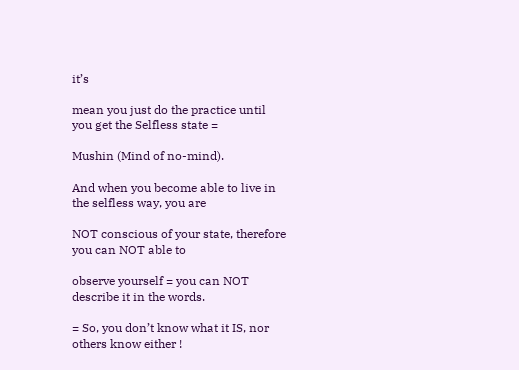it’s

mean you just do the practice until you get the Selfless state =

Mushin (Mind of no-mind).

And when you become able to live in the selfless way, you are

NOT conscious of your state, therefore you can NOT able to

observe yourself = you can NOT describe it in the words.

= So, you don’t know what it IS, nor others know either !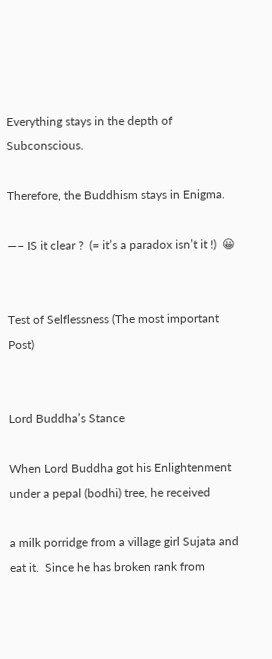Everything stays in the depth of Subconscious.

Therefore, the Buddhism stays in Enigma.

—– IS it clear ?  (= it’s a paradox isn’t it !)  😀


Test of Selflessness (The most important Post)


Lord Buddha’s Stance

When Lord Buddha got his Enlightenment under a pepal (bodhi) tree, he received

a milk porridge from a village girl Sujata and eat it.  Since he has broken rank from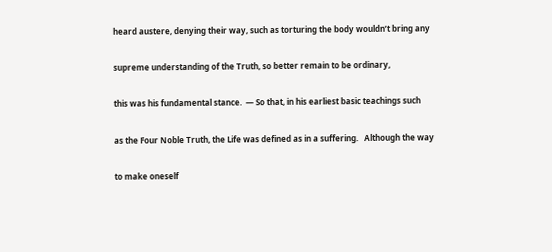heard austere, denying their way, such as torturing the body wouldn’t bring any

supreme understanding of the Truth, so better remain to be ordinary,

this was his fundamental stance.  — So that, in his earliest basic teachings such

as the Four Noble Truth, the Life was defined as in a suffering.   Although the way

to make oneself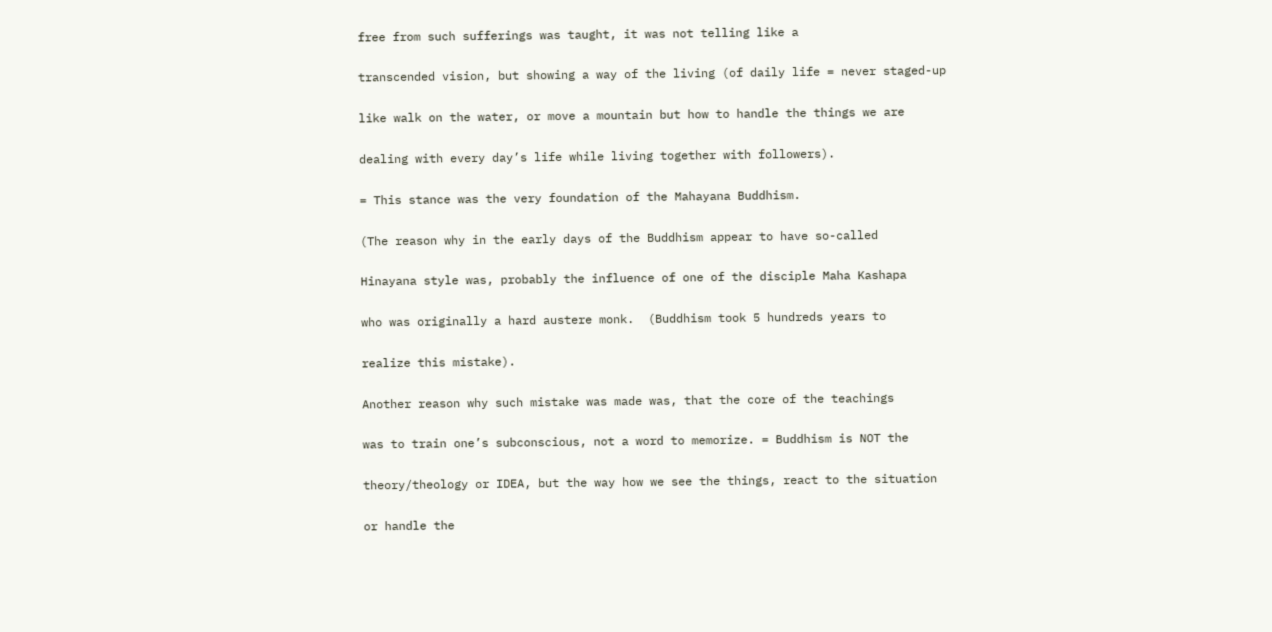free from such sufferings was taught, it was not telling like a

transcended vision, but showing a way of the living (of daily life = never staged-up

like walk on the water, or move a mountain but how to handle the things we are

dealing with every day’s life while living together with followers).

= This stance was the very foundation of the Mahayana Buddhism.

(The reason why in the early days of the Buddhism appear to have so-called

Hinayana style was, probably the influence of one of the disciple Maha Kashapa

who was originally a hard austere monk.  (Buddhism took 5 hundreds years to

realize this mistake).

Another reason why such mistake was made was, that the core of the teachings

was to train one’s subconscious, not a word to memorize. = Buddhism is NOT the

theory/theology or IDEA, but the way how we see the things, react to the situation

or handle the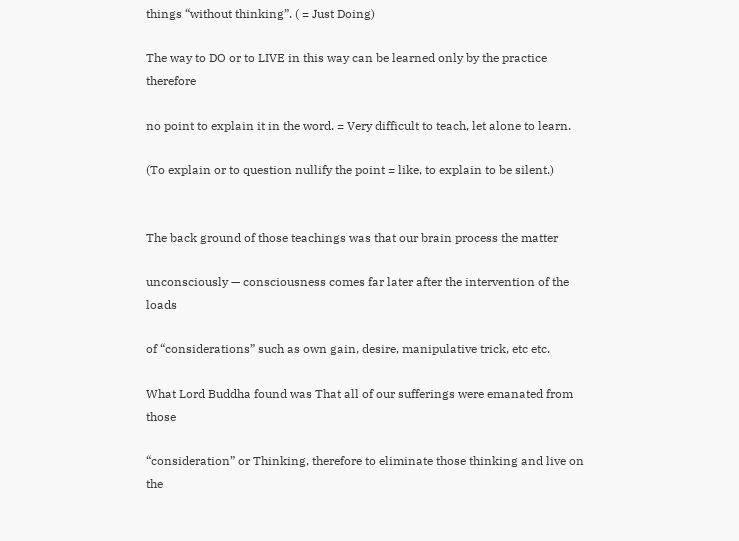things “without thinking”. ( = Just Doing)

The way to DO or to LIVE in this way can be learned only by the practice therefore

no point to explain it in the word. = Very difficult to teach, let alone to learn.

(To explain or to question nullify the point = like, to explain to be silent.)


The back ground of those teachings was that our brain process the matter

unconsciously — consciousness comes far later after the intervention of the loads

of “considerations” such as own gain, desire, manipulative trick, etc etc.

What Lord Buddha found was That all of our sufferings were emanated from those

“consideration” or Thinking, therefore to eliminate those thinking and live on the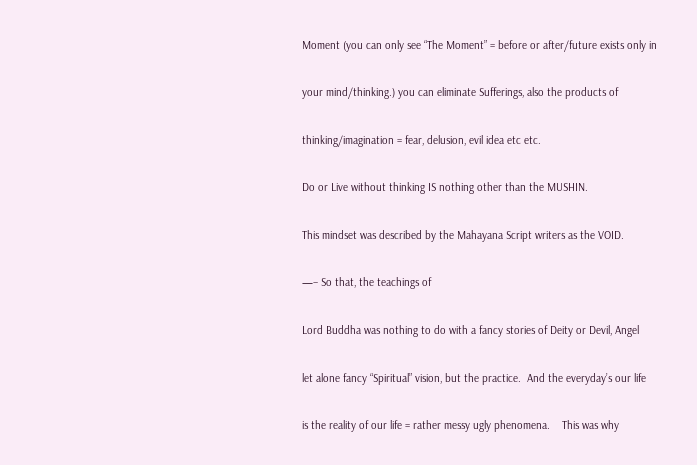Moment (you can only see “The Moment” = before or after/future exists only in

your mind/thinking.) you can eliminate Sufferings, also the products of

thinking/imagination = fear, delusion, evil idea etc etc.

Do or Live without thinking IS nothing other than the MUSHIN.

This mindset was described by the Mahayana Script writers as the VOID.

—– So that, the teachings of

Lord Buddha was nothing to do with a fancy stories of Deity or Devil, Angel

let alone fancy “Spiritual” vision, but the practice.  And the everyday’s our life

is the reality of our life = rather messy ugly phenomena.    This was why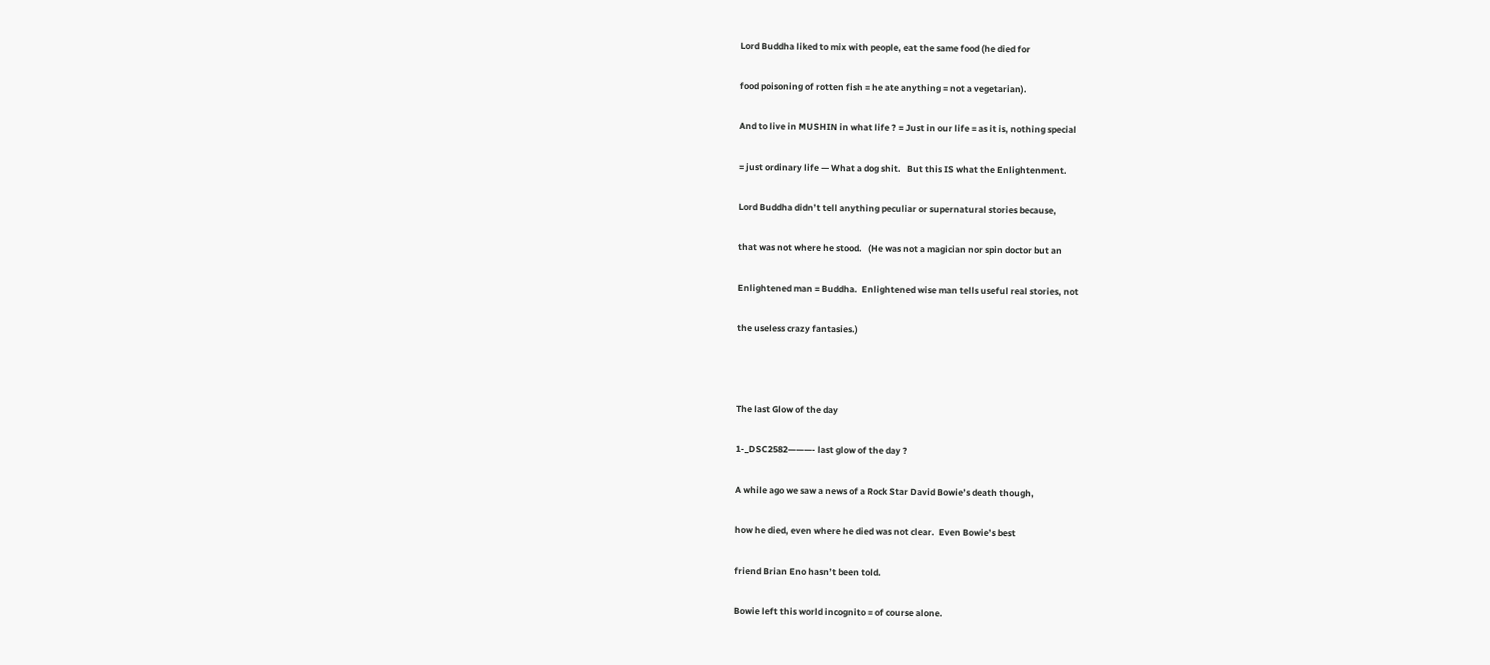Lord Buddha liked to mix with people, eat the same food (he died for

food poisoning of rotten fish = he ate anything = not a vegetarian).

And to live in MUSHIN in what life ? = Just in our life = as it is, nothing special

= just ordinary life — What a dog shit.   But this IS what the Enlightenment.

Lord Buddha didn’t tell anything peculiar or supernatural stories because,

that was not where he stood.   (He was not a magician nor spin doctor but an

Enlightened man = Buddha.  Enlightened wise man tells useful real stories, not

the useless crazy fantasies.)



The last Glow of the day

1-_DSC2582———- last glow of the day ?

A while ago we saw a news of a Rock Star David Bowie’s death though,

how he died, even where he died was not clear.  Even Bowie’s best

friend Brian Eno hasn’t been told.

Bowie left this world incognito = of course alone.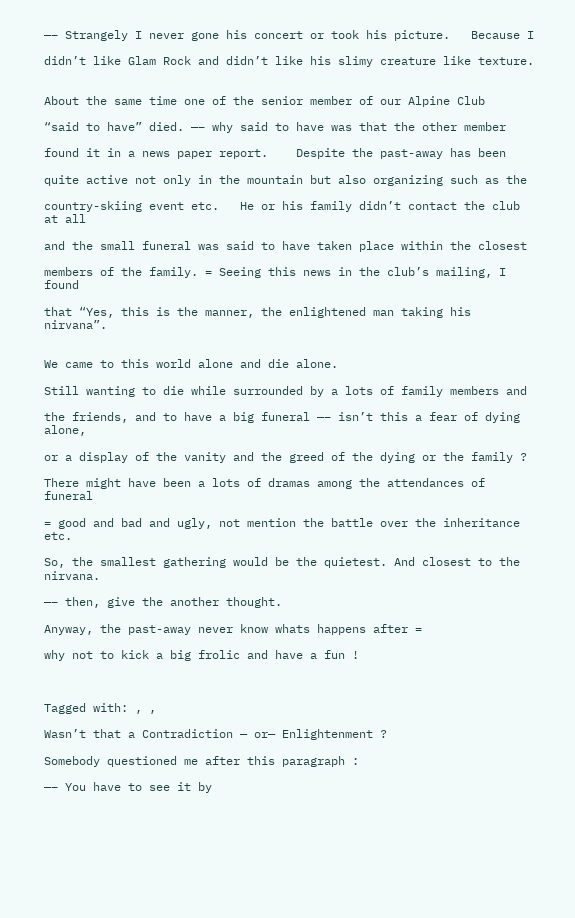—– Strangely I never gone his concert or took his picture.   Because I

didn’t like Glam Rock and didn’t like his slimy creature like texture.


About the same time one of the senior member of our Alpine Club

“said to have” died. —– why said to have was that the other member

found it in a news paper report.    Despite the past-away has been

quite active not only in the mountain but also organizing such as the

country-skiing event etc.   He or his family didn’t contact the club at all

and the small funeral was said to have taken place within the closest

members of the family. = Seeing this news in the club’s mailing, I found

that “Yes, this is the manner, the enlightened man taking his nirvana”.


We came to this world alone and die alone.

Still wanting to die while surrounded by a lots of family members and

the friends, and to have a big funeral —– isn’t this a fear of dying alone,

or a display of the vanity and the greed of the dying or the family ?

There might have been a lots of dramas among the attendances of funeral

= good and bad and ugly, not mention the battle over the inheritance etc.

So, the smallest gathering would be the quietest. And closest to the nirvana.

—– then, give the another thought.

Anyway, the past-away never know whats happens after =

why not to kick a big frolic and have a fun !



Tagged with: , ,

Wasn’t that a Contradiction — or— Enlightenment ?

Somebody questioned me after this paragraph :

—– You have to see it by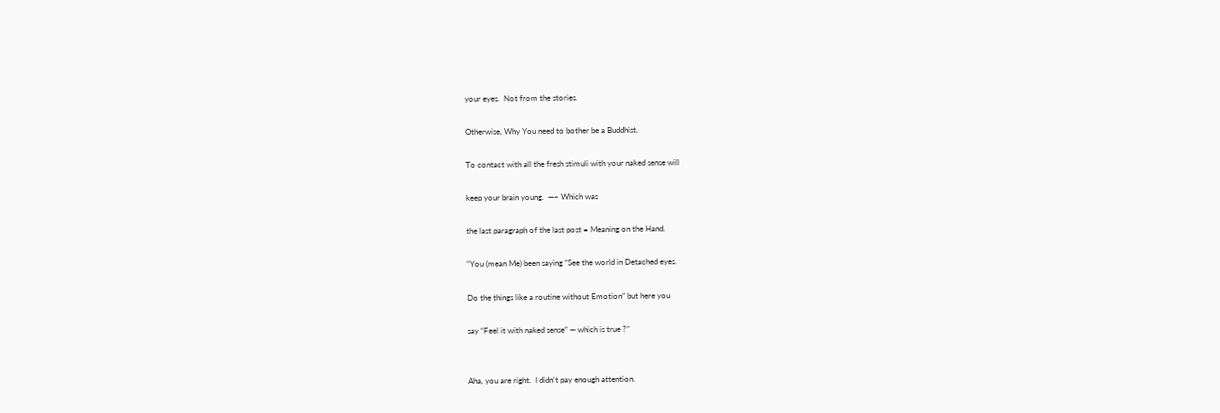your eyes.  Not from the stories.

Otherwise, Why You need to bother be a Buddhist.

To contact with all the fresh stimuli with your naked sense will

keep your brain young.  —– Which was

the last paragraph of the last post = Meaning on the Hand.

“You (mean Me) been saying “See the world in Detached eyes.

Do the things like a routine without Emotion” but here you

say “Feel it with naked sense” — which is true ?”


Aha, you are right.  I didn’t pay enough attention.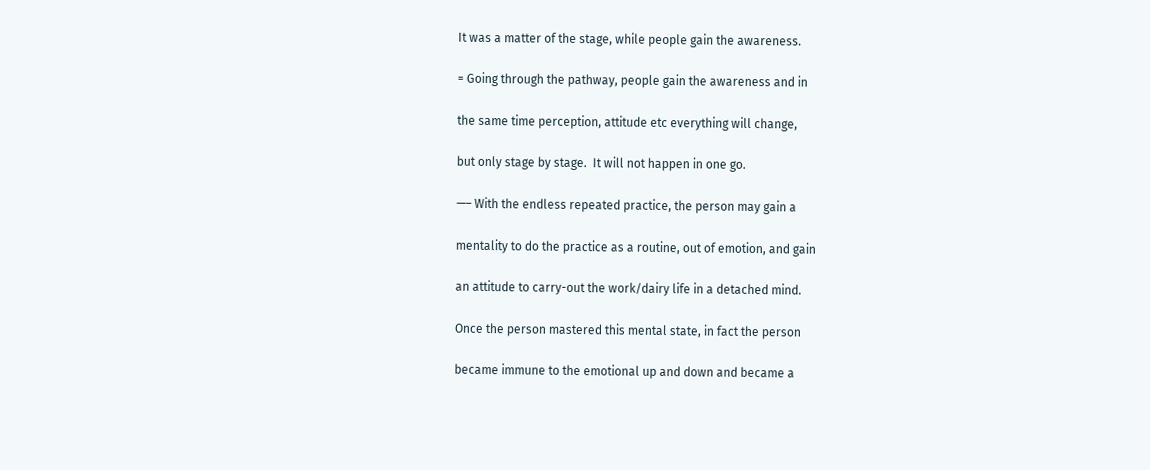It was a matter of the stage, while people gain the awareness.

= Going through the pathway, people gain the awareness and in

the same time perception, attitude etc everything will change,

but only stage by stage.  It will not happen in one go.

—– With the endless repeated practice, the person may gain a

mentality to do the practice as a routine, out of emotion, and gain

an attitude to carry-out the work/dairy life in a detached mind.

Once the person mastered this mental state, in fact the person

became immune to the emotional up and down and became a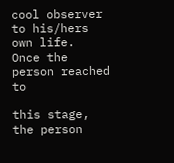cool observer to his/hers own life.    Once the person reached to

this stage, the person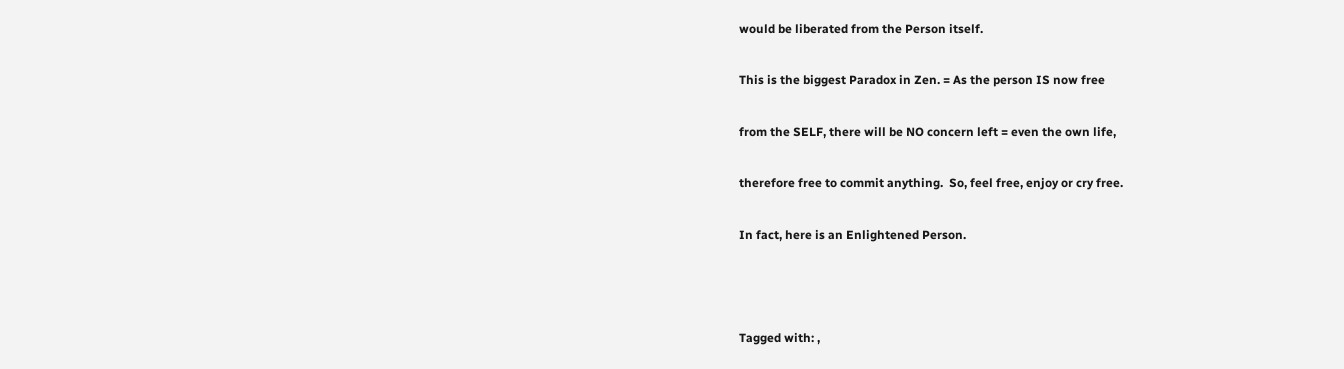would be liberated from the Person itself.

This is the biggest Paradox in Zen. = As the person IS now free

from the SELF, there will be NO concern left = even the own life,

therefore free to commit anything.  So, feel free, enjoy or cry free.

In fact, here is an Enlightened Person.



Tagged with: ,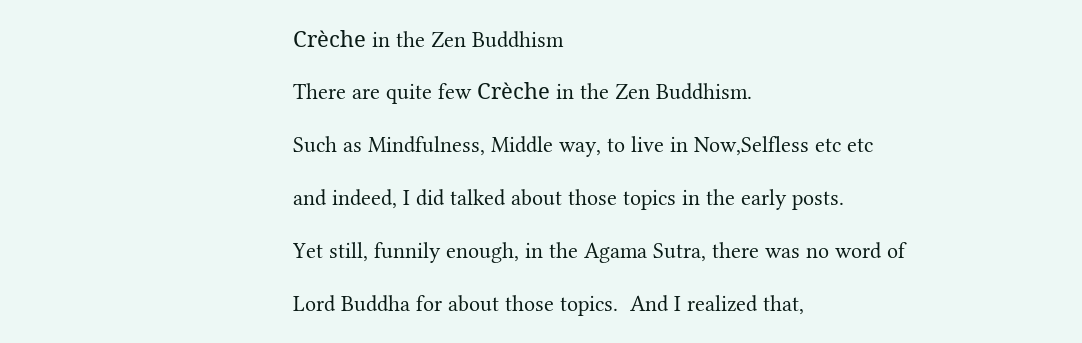Crèche in the Zen Buddhism

There are quite few Crèche in the Zen Buddhism.

Such as Mindfulness, Middle way, to live in Now,Selfless etc etc

and indeed, I did talked about those topics in the early posts.

Yet still, funnily enough, in the Agama Sutra, there was no word of

Lord Buddha for about those topics.  And I realized that,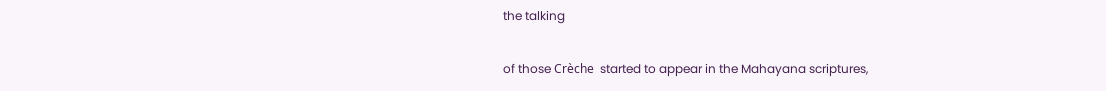the talking

of those Crèche  started to appear in the Mahayana scriptures,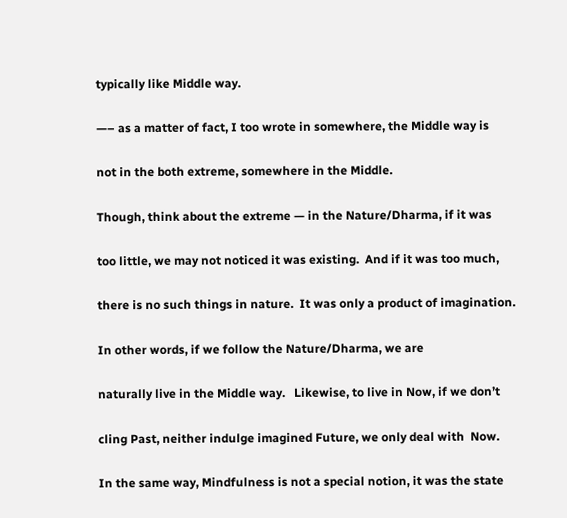typically like Middle way.

—– as a matter of fact, I too wrote in somewhere, the Middle way is

not in the both extreme, somewhere in the Middle.

Though, think about the extreme — in the Nature/Dharma, if it was

too little, we may not noticed it was existing.  And if it was too much,

there is no such things in nature.  It was only a product of imagination.

In other words, if we follow the Nature/Dharma, we are

naturally live in the Middle way.   Likewise, to live in Now, if we don’t

cling Past, neither indulge imagined Future, we only deal with  Now.

In the same way, Mindfulness is not a special notion, it was the state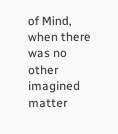of Mind, when there was no other imagined matter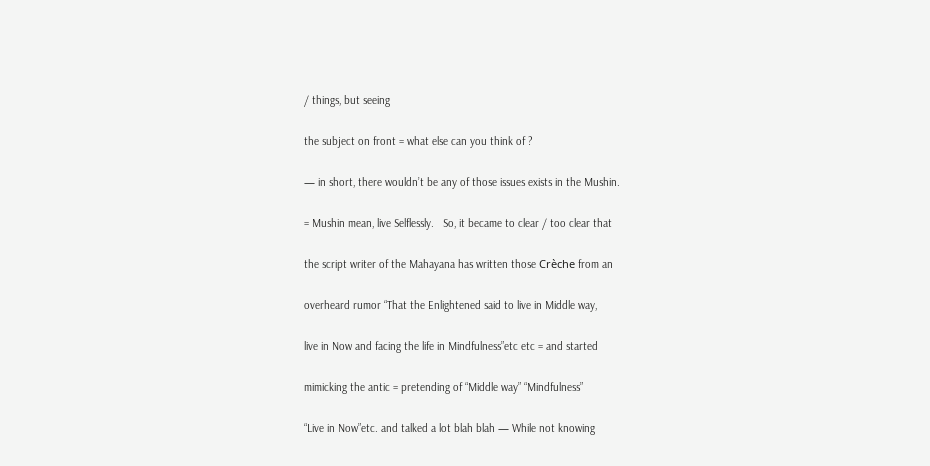/ things, but seeing

the subject on front = what else can you think of ?

— in short, there wouldn’t be any of those issues exists in the Mushin.

= Mushin mean, live Selflessly.   So, it became to clear / too clear that

the script writer of the Mahayana has written those Crèche from an

overheard rumor “That the Enlightened said to live in Middle way,

live in Now and facing the life in Mindfulness”etc etc = and started

mimicking the antic = pretending of “Middle way” “Mindfulness”

“Live in Now”etc. and talked a lot blah blah — While not knowing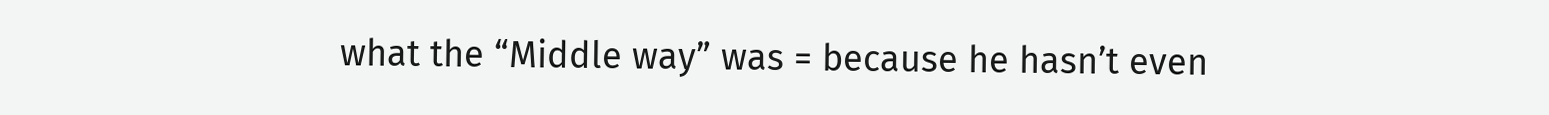what the “Middle way” was = because he hasn’t even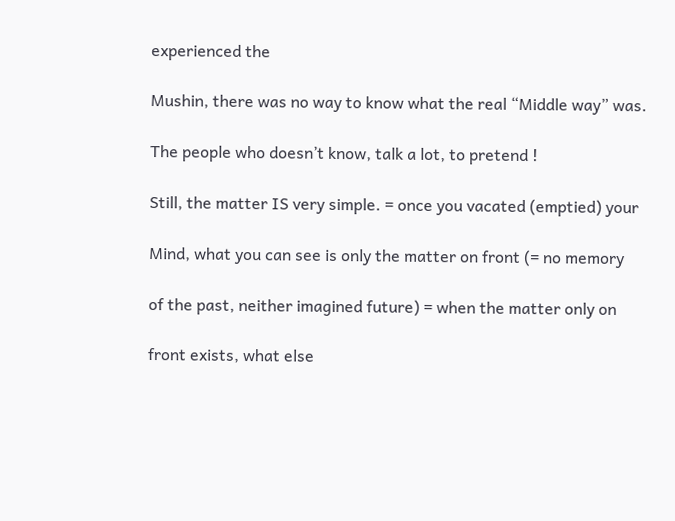experienced the

Mushin, there was no way to know what the real “Middle way” was.

The people who doesn’t know, talk a lot, to pretend !

Still, the matter IS very simple. = once you vacated (emptied) your

Mind, what you can see is only the matter on front (= no memory

of the past, neither imagined future) = when the matter only on

front exists, what else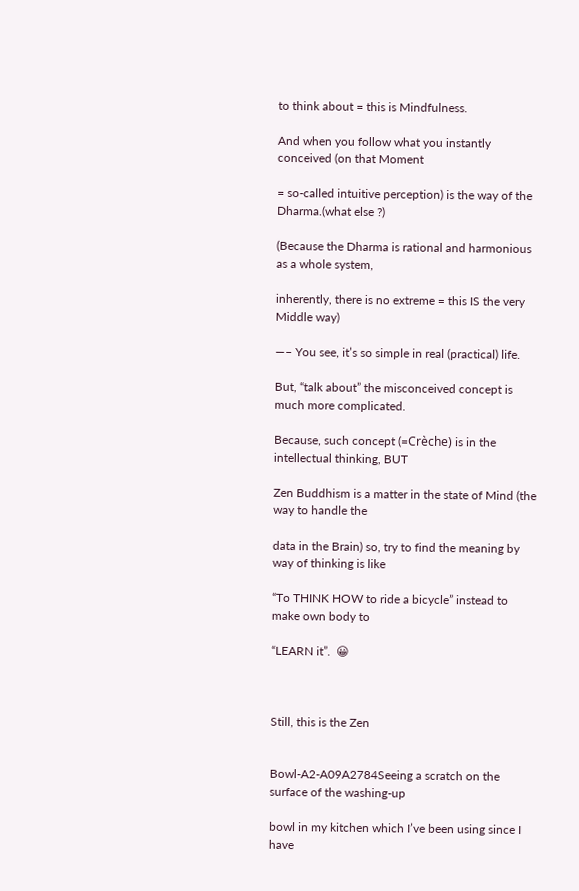to think about = this is Mindfulness.

And when you follow what you instantly conceived (on that Moment

= so-called intuitive perception) is the way of the Dharma.(what else ?)

(Because the Dharma is rational and harmonious as a whole system,

inherently, there is no extreme = this IS the very Middle way)

—– You see, it’s so simple in real (practical) life.

But, “talk about” the misconceived concept is much more complicated.

Because, such concept (=Crèche) is in the intellectual thinking, BUT

Zen Buddhism is a matter in the state of Mind (the way to handle the

data in the Brain) so, try to find the meaning by way of thinking is like

“To THINK HOW to ride a bicycle” instead to make own body to

“LEARN it”.  😀



Still, this is the Zen


Bowl-A2-A09A2784Seeing a scratch on the surface of the washing-up

bowl in my kitchen which I’ve been using since I have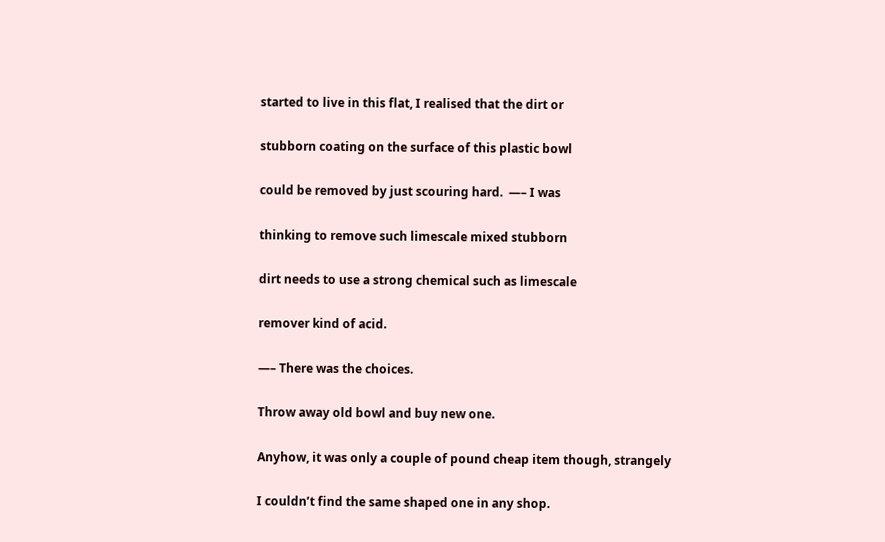started to live in this flat, I realised that the dirt or

stubborn coating on the surface of this plastic bowl

could be removed by just scouring hard.  —– I was

thinking to remove such limescale mixed stubborn

dirt needs to use a strong chemical such as limescale

remover kind of acid.

—– There was the choices.

Throw away old bowl and buy new one.

Anyhow, it was only a couple of pound cheap item though, strangely

I couldn’t find the same shaped one in any shop.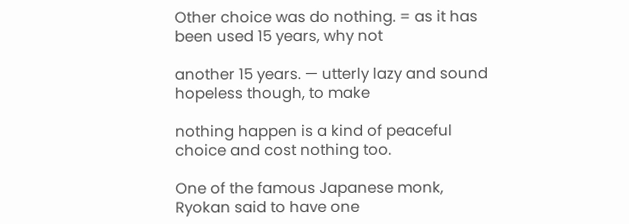Other choice was do nothing. = as it has been used 15 years, why not

another 15 years. — utterly lazy and sound hopeless though, to make

nothing happen is a kind of peaceful choice and cost nothing too.

One of the famous Japanese monk, Ryokan said to have one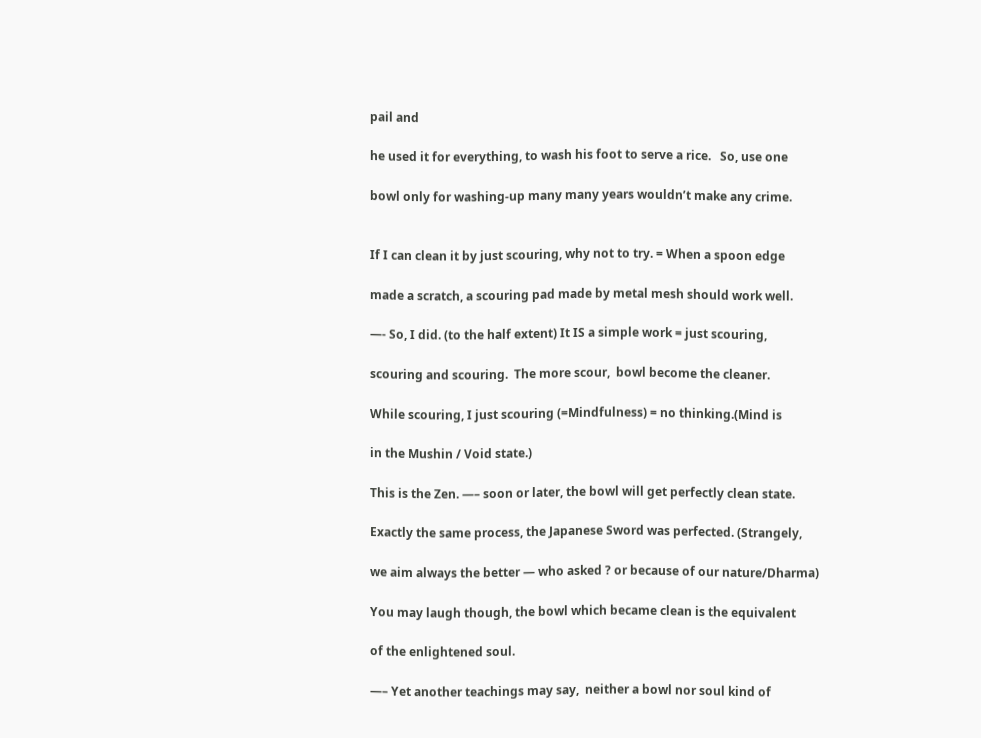pail and

he used it for everything, to wash his foot to serve a rice.   So, use one

bowl only for washing-up many many years wouldn’t make any crime.


If I can clean it by just scouring, why not to try. = When a spoon edge

made a scratch, a scouring pad made by metal mesh should work well.

—- So, I did. (to the half extent) It IS a simple work = just scouring,

scouring and scouring.  The more scour,  bowl become the cleaner.

While scouring, I just scouring (=Mindfulness) = no thinking.(Mind is

in the Mushin / Void state.)

This is the Zen. —– soon or later, the bowl will get perfectly clean state.

Exactly the same process, the Japanese Sword was perfected. (Strangely,

we aim always the better — who asked ? or because of our nature/Dharma)

You may laugh though, the bowl which became clean is the equivalent

of the enlightened soul.

—– Yet another teachings may say,  neither a bowl nor soul kind of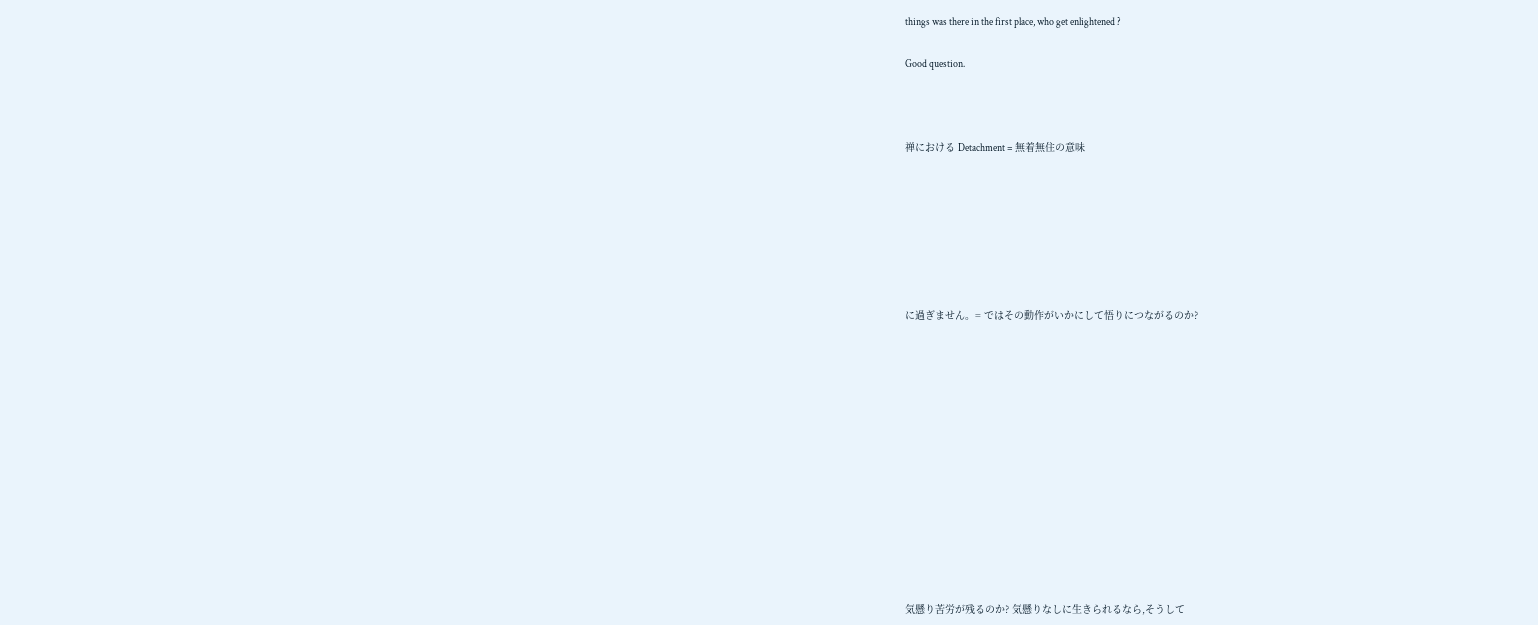things was there in the first place, who get enlightened ?

Good question.



禅における Detachment = 無着無住の意味







に過ぎません。= ではその動作がいかにして悟りにつながるのか?













気懸り苦労が残るのか? 気懸りなしに生きられるなら,そうして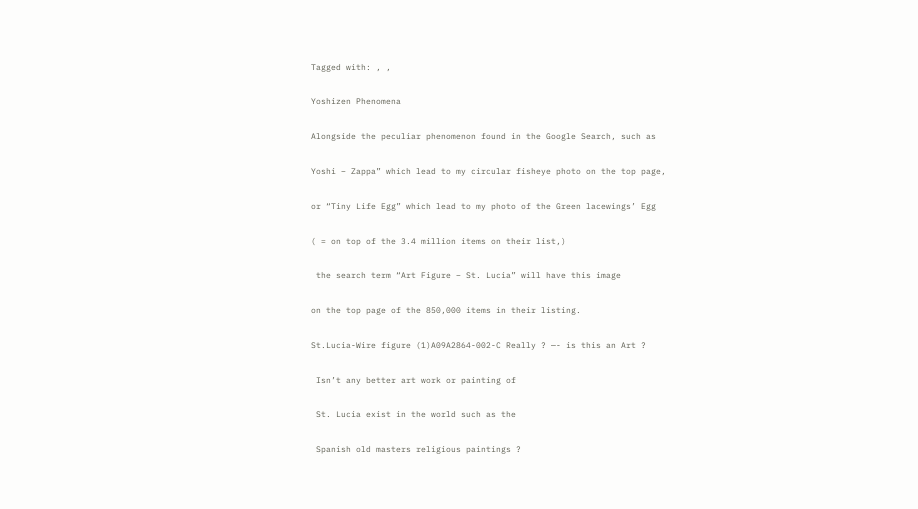Tagged with: , ,

Yoshizen Phenomena

Alongside the peculiar phenomenon found in the Google Search, such as

Yoshi – Zappa” which lead to my circular fisheye photo on the top page,

or “Tiny Life Egg” which lead to my photo of the Green lacewings’ Egg

( = on top of the 3.4 million items on their list,)

 the search term “Art Figure – St. Lucia” will have this image

on the top page of the 850,000 items in their listing.

St.Lucia-Wire figure (1)A09A2864-002-C Really ? —- is this an Art ?

 Isn’t any better art work or painting of

 St. Lucia exist in the world such as the

 Spanish old masters religious paintings ?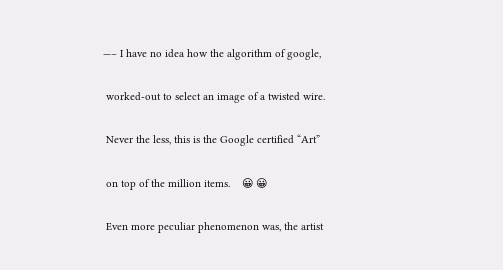—– I have no idea how the algorithm of google,

 worked-out to select an image of a twisted wire.

 Never the less, this is the Google certified “Art”

 on top of the million items.    😀 😀

 Even more peculiar phenomenon was, the artist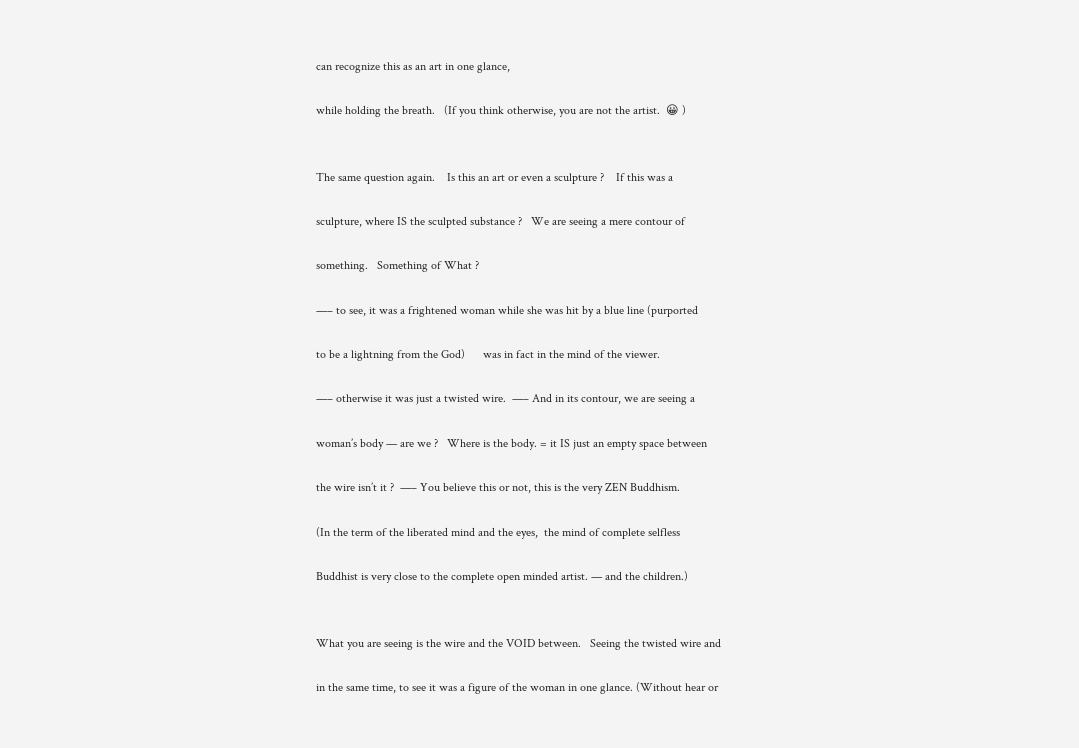can recognize this as an art in one glance,

while holding the breath.   (If you think otherwise, you are not the artist.  😀 )


The same question again.    Is this an art or even a sculpture ?    If this was a

sculpture, where IS the sculpted substance ?   We are seeing a mere contour of

something.   Something of What ?

—– to see, it was a frightened woman while she was hit by a blue line (purported

to be a lightning from the God)      was in fact in the mind of the viewer.

—– otherwise it was just a twisted wire.  —– And in its contour, we are seeing a

woman’s body — are we ?   Where is the body. = it IS just an empty space between

the wire isn’t it ?  —– You believe this or not, this is the very ZEN Buddhism.

(In the term of the liberated mind and the eyes,  the mind of complete selfless

Buddhist is very close to the complete open minded artist. — and the children.)


What you are seeing is the wire and the VOID between.   Seeing the twisted wire and

in the same time, to see it was a figure of the woman in one glance. (Without hear or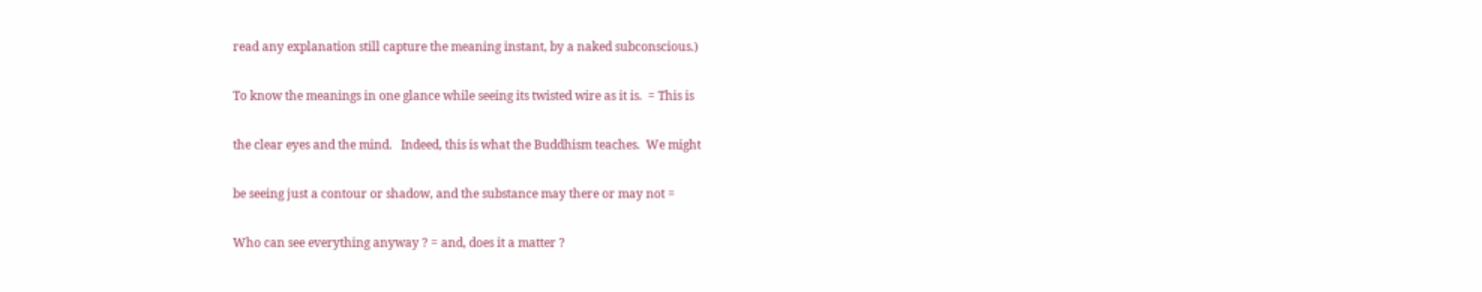read any explanation still capture the meaning instant, by a naked subconscious.)

To know the meanings in one glance while seeing its twisted wire as it is.  = This is

the clear eyes and the mind.   Indeed, this is what the Buddhism teaches.  We might

be seeing just a contour or shadow, and the substance may there or may not =

Who can see everything anyway ? = and, does it a matter ?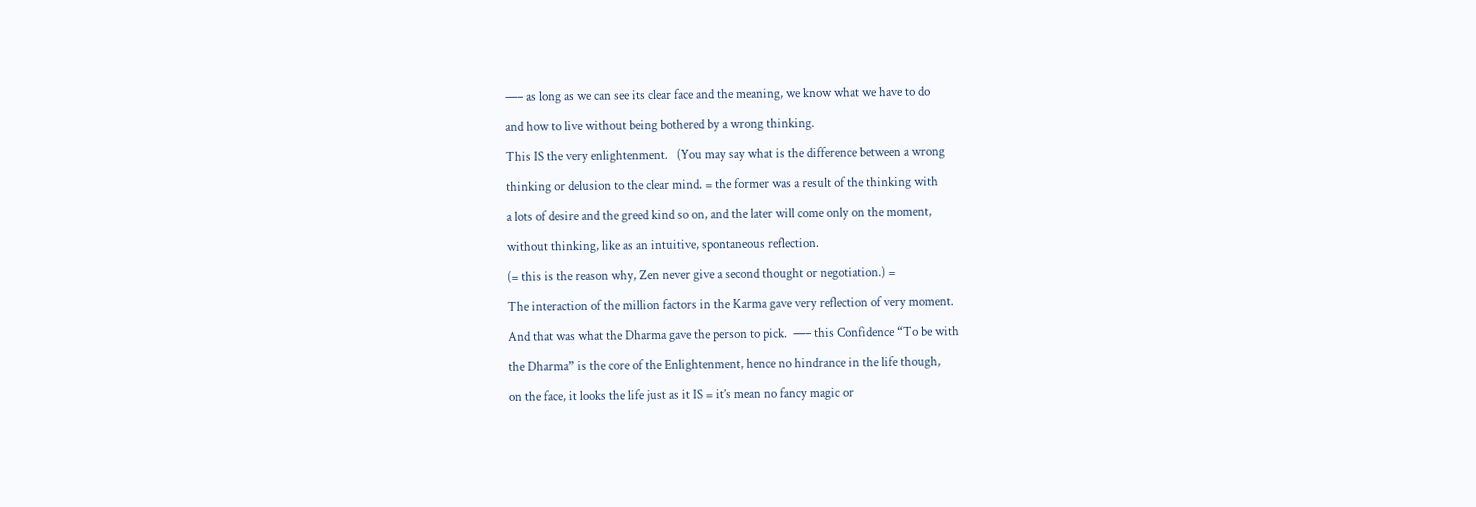—– as long as we can see its clear face and the meaning, we know what we have to do

and how to live without being bothered by a wrong thinking.

This IS the very enlightenment.   (You may say what is the difference between a wrong

thinking or delusion to the clear mind. = the former was a result of the thinking with

a lots of desire and the greed kind so on, and the later will come only on the moment,

without thinking, like as an intuitive, spontaneous reflection.

(= this is the reason why, Zen never give a second thought or negotiation.) =

The interaction of the million factors in the Karma gave very reflection of very moment.

And that was what the Dharma gave the person to pick.  —– this Confidence “To be with

the Dharma” is the core of the Enlightenment, hence no hindrance in the life though,

on the face, it looks the life just as it IS = it’s mean no fancy magic or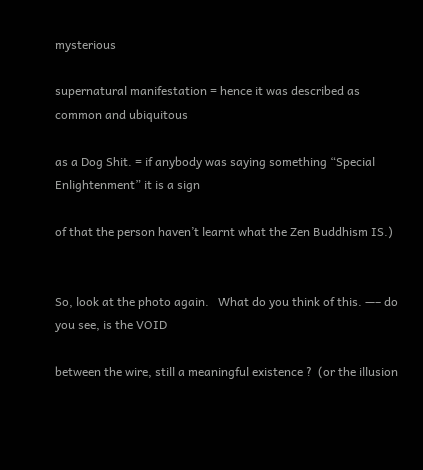mysterious

supernatural manifestation = hence it was described as common and ubiquitous

as a Dog Shit. = if anybody was saying something “Special Enlightenment” it is a sign

of that the person haven’t learnt what the Zen Buddhism IS.)


So, look at the photo again.   What do you think of this. —– do you see, is the VOID

between the wire, still a meaningful existence ?  (or the illusion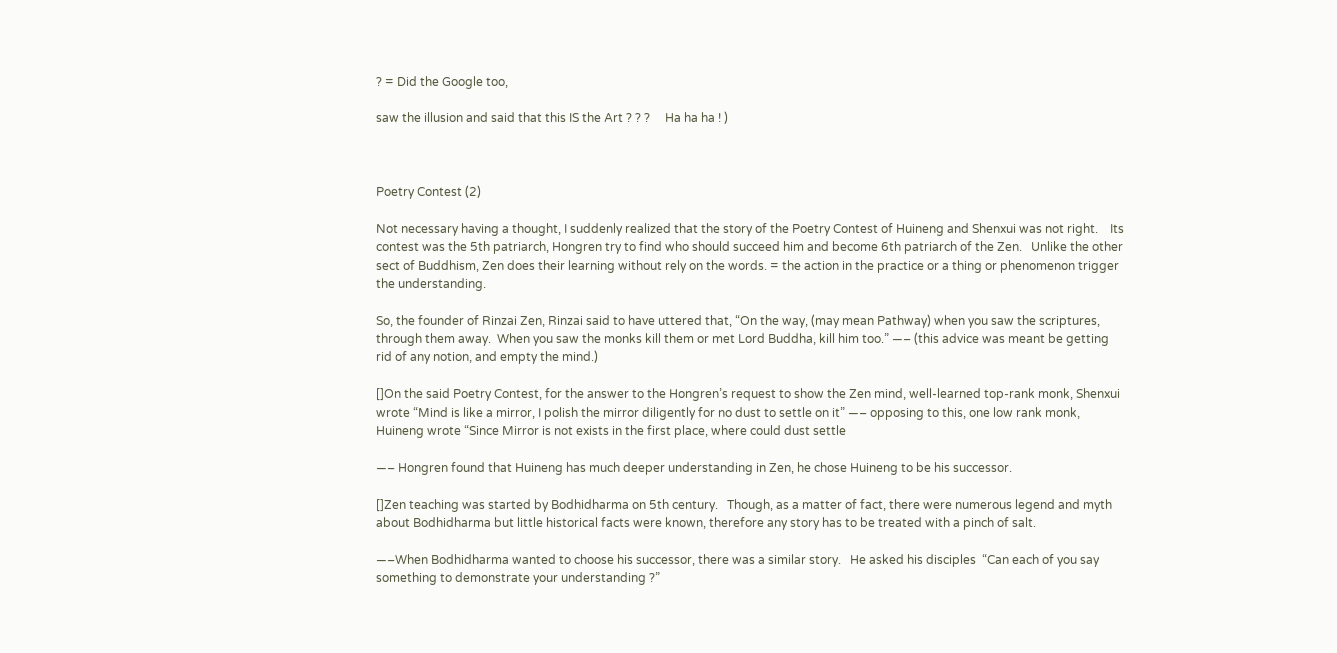? = Did the Google too,

saw the illusion and said that this IS the Art ? ? ?     Ha ha ha ! )



Poetry Contest (2)

Not necessary having a thought, I suddenly realized that the story of the Poetry Contest of Huineng and Shenxui was not right.    Its contest was the 5th patriarch, Hongren try to find who should succeed him and become 6th patriarch of the Zen.   Unlike the other sect of Buddhism, Zen does their learning without rely on the words. = the action in the practice or a thing or phenomenon trigger the understanding.

So, the founder of Rinzai Zen, Rinzai said to have uttered that, “On the way, (may mean Pathway) when you saw the scriptures, through them away.  When you saw the monks kill them or met Lord Buddha, kill him too.” —– (this advice was meant be getting rid of any notion, and empty the mind.)

[]On the said Poetry Contest, for the answer to the Hongren’s request to show the Zen mind, well-learned top-rank monk, Shenxui wrote “Mind is like a mirror, I polish the mirror diligently for no dust to settle on it” —– opposing to this, one low rank monk, Huineng wrote “Since Mirror is not exists in the first place, where could dust settle

—– Hongren found that Huineng has much deeper understanding in Zen, he chose Huineng to be his successor.

[]Zen teaching was started by Bodhidharma on 5th century.   Though, as a matter of fact, there were numerous legend and myth about Bodhidharma but little historical facts were known, therefore any story has to be treated with a pinch of salt.

—–When Bodhidharma wanted to choose his successor, there was a similar story.   He asked his disciples  “Can each of you say something to demonstrate your understanding ?”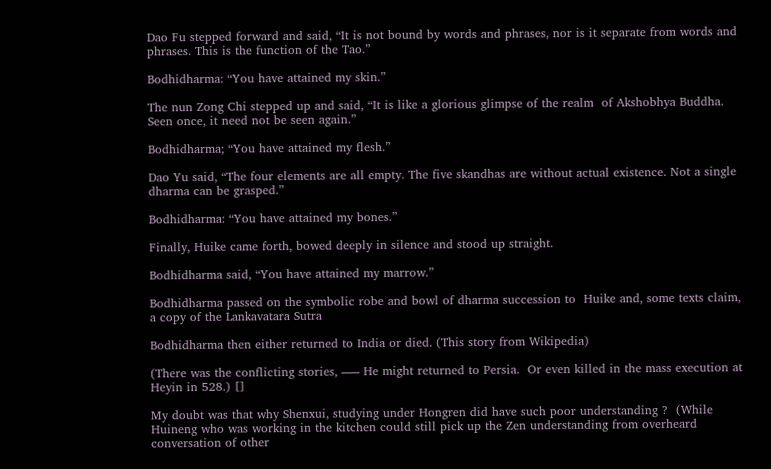Dao Fu stepped forward and said, “It is not bound by words and phrases, nor is it separate from words and phrases. This is the function of the Tao.”

Bodhidharma: “You have attained my skin.”

The nun Zong Chi stepped up and said, “It is like a glorious glimpse of the realm  of Akshobhya Buddha. Seen once, it need not be seen again.”

Bodhidharma; “You have attained my flesh.”

Dao Yu said, “The four elements are all empty. The five skandhas are without actual existence. Not a single dharma can be grasped.”

Bodhidharma: “You have attained my bones.”

Finally, Huike came forth, bowed deeply in silence and stood up straight.

Bodhidharma said, “You have attained my marrow.”

Bodhidharma passed on the symbolic robe and bowl of dharma succession to  Huike and, some texts claim, a copy of the Lankavatara Sutra

Bodhidharma then either returned to India or died. (This story from Wikipedia)

(There was the conflicting stories, —– He might returned to Persia.  Or even killed in the mass execution at Heyin in 528.) []

My doubt was that why Shenxui, studying under Hongren did have such poor understanding ?  (While Huineng who was working in the kitchen could still pick up the Zen understanding from overheard conversation of other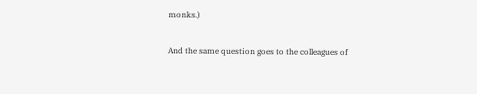monks.)

And the same question goes to the colleagues of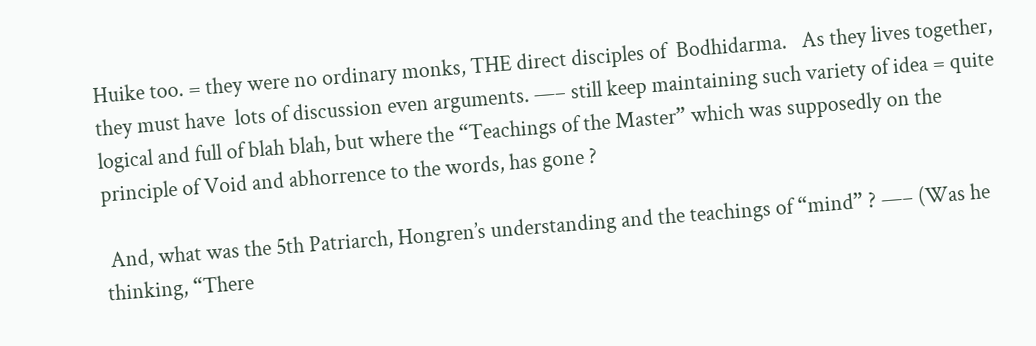Huike too. = they were no ordinary monks, THE direct disciples of  Bodhidarma.   As they lives together, they must have  lots of discussion even arguments. —– still keep maintaining such variety of idea = quite logical and full of blah blah, but where the “Teachings of the Master” which was supposedly on the principle of Void and abhorrence to the words, has gone ?

 And, what was the 5th Patriarch, Hongren’s understanding and the teachings of “mind” ? —– (Was he thinking, “There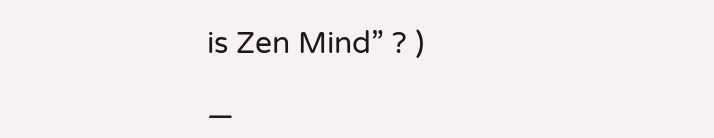is Zen Mind” ? )

—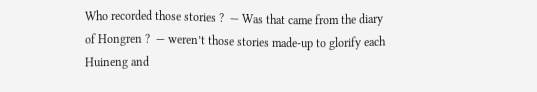Who recorded those stories ?  — Was that came from the diary of Hongren ?  — weren’t those stories made-up to glorify each Huineng and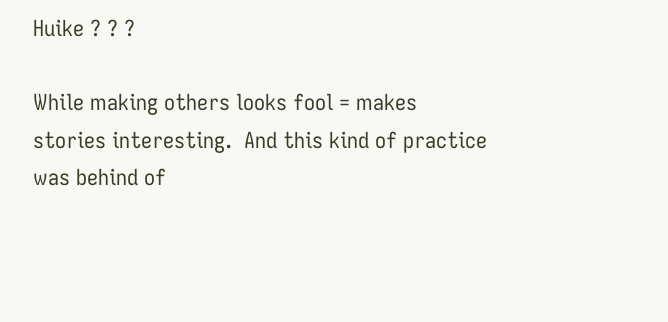Huike ? ? ?

While making others looks fool = makes stories interesting.  And this kind of practice was behind of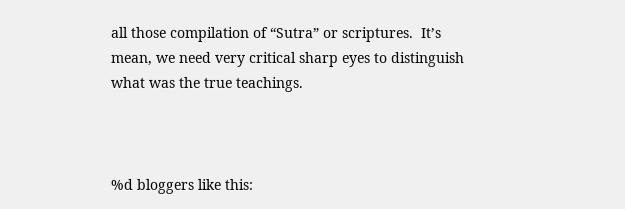all those compilation of “Sutra” or scriptures.  It’s mean, we need very critical sharp eyes to distinguish what was the true teachings.



%d bloggers like this: